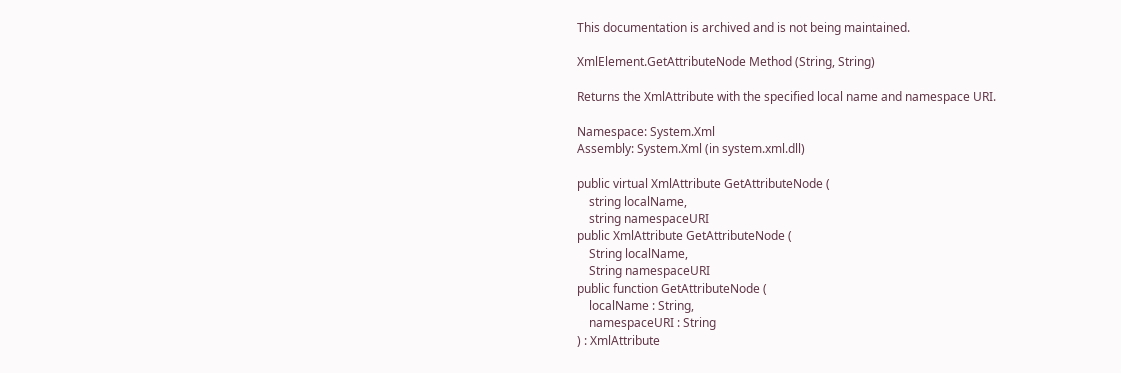This documentation is archived and is not being maintained.

XmlElement.GetAttributeNode Method (String, String)

Returns the XmlAttribute with the specified local name and namespace URI.

Namespace: System.Xml
Assembly: System.Xml (in system.xml.dll)

public virtual XmlAttribute GetAttributeNode (
    string localName,
    string namespaceURI
public XmlAttribute GetAttributeNode (
    String localName,
    String namespaceURI
public function GetAttributeNode (
    localName : String,
    namespaceURI : String
) : XmlAttribute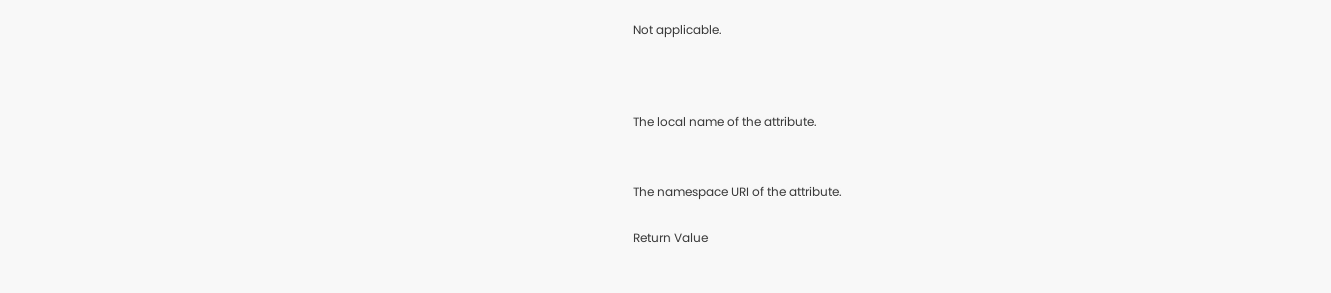Not applicable.



The local name of the attribute.


The namespace URI of the attribute.

Return Value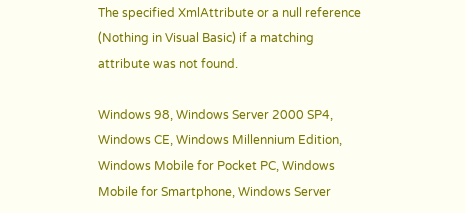The specified XmlAttribute or a null reference (Nothing in Visual Basic) if a matching attribute was not found.

Windows 98, Windows Server 2000 SP4, Windows CE, Windows Millennium Edition, Windows Mobile for Pocket PC, Windows Mobile for Smartphone, Windows Server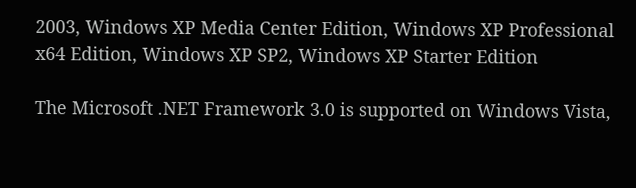2003, Windows XP Media Center Edition, Windows XP Professional x64 Edition, Windows XP SP2, Windows XP Starter Edition

The Microsoft .NET Framework 3.0 is supported on Windows Vista,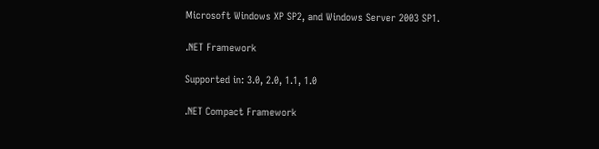Microsoft Windows XP SP2, and Windows Server 2003 SP1.

.NET Framework

Supported in: 3.0, 2.0, 1.1, 1.0

.NET Compact Framework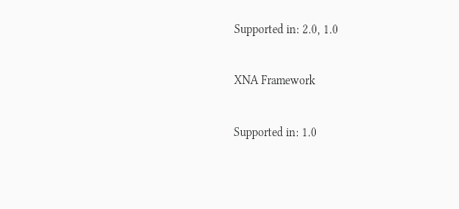Supported in: 2.0, 1.0

XNA Framework

Supported in: 1.0